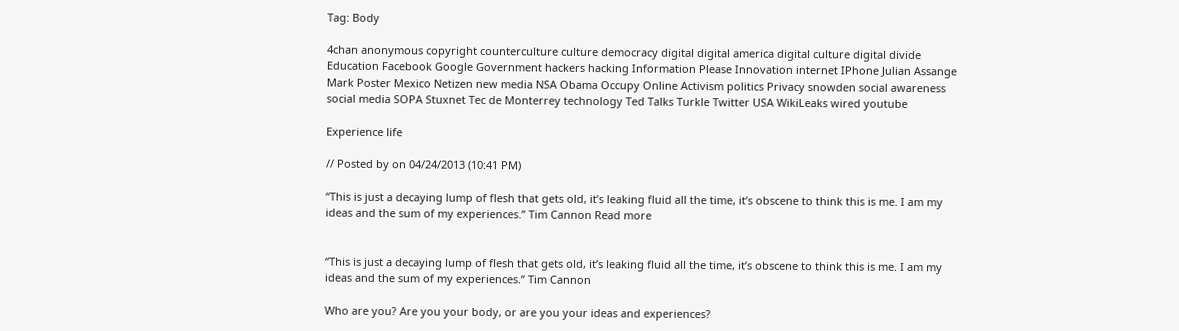Tag: Body

4chan anonymous copyright counterculture culture democracy digital digital america digital culture digital divide Education Facebook Google Government hackers hacking Information Please Innovation internet IPhone Julian Assange Mark Poster Mexico Netizen new media NSA Obama Occupy Online Activism politics Privacy snowden social awareness social media SOPA Stuxnet Tec de Monterrey technology Ted Talks Turkle Twitter USA WikiLeaks wired youtube

Experience life

// Posted by on 04/24/2013 (10:41 PM)

“This is just a decaying lump of flesh that gets old, it’s leaking fluid all the time, it’s obscene to think this is me. I am my ideas and the sum of my experiences.” Tim Cannon Read more


“This is just a decaying lump of flesh that gets old, it’s leaking fluid all the time, it’s obscene to think this is me. I am my ideas and the sum of my experiences.” Tim Cannon

Who are you? Are you your body, or are you your ideas and experiences?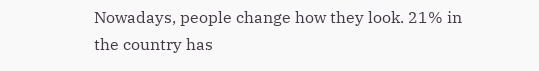Nowadays, people change how they look. 21% in the country has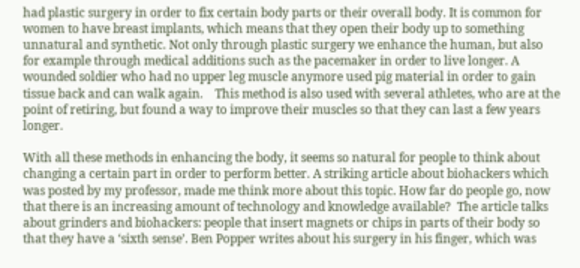had plastic surgery in order to fix certain body parts or their overall body. It is common for women to have breast implants, which means that they open their body up to something unnatural and synthetic. Not only through plastic surgery we enhance the human, but also for example through medical additions such as the pacemaker in order to live longer. A wounded soldier who had no upper leg muscle anymore used pig material in order to gain tissue back and can walk again.    This method is also used with several athletes, who are at the point of retiring, but found a way to improve their muscles so that they can last a few years longer.

With all these methods in enhancing the body, it seems so natural for people to think about changing a certain part in order to perform better. A striking article about biohackers which was posted by my professor, made me think more about this topic. How far do people go, now that there is an increasing amount of technology and knowledge available?  The article talks about grinders and biohackers: people that insert magnets or chips in parts of their body so that they have a ‘sixth sense’. Ben Popper writes about his surgery in his finger, which was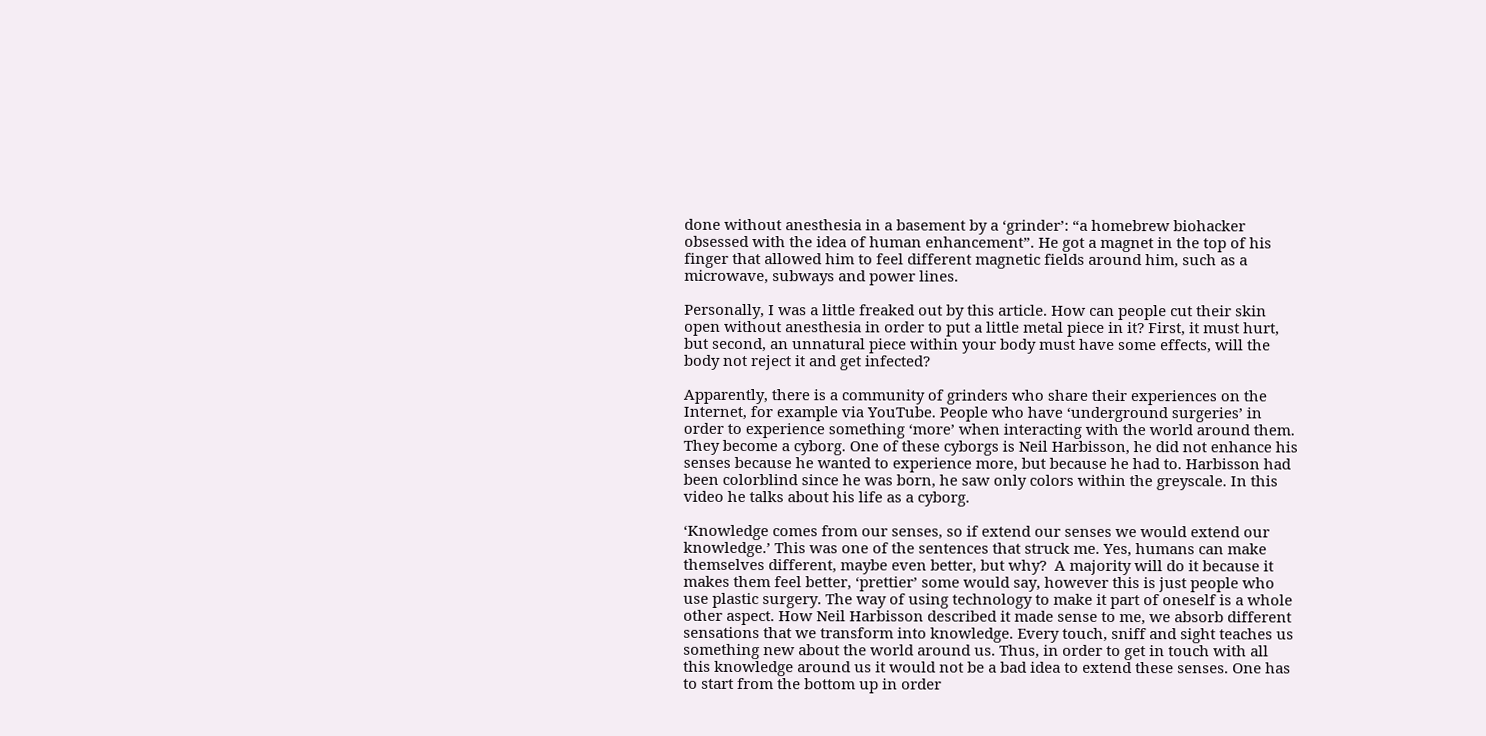done without anesthesia in a basement by a ‘grinder’: “a homebrew biohacker obsessed with the idea of human enhancement”. He got a magnet in the top of his finger that allowed him to feel different magnetic fields around him, such as a microwave, subways and power lines.

Personally, I was a little freaked out by this article. How can people cut their skin open without anesthesia in order to put a little metal piece in it? First, it must hurt, but second, an unnatural piece within your body must have some effects, will the body not reject it and get infected?

Apparently, there is a community of grinders who share their experiences on the Internet, for example via YouTube. People who have ‘underground surgeries’ in order to experience something ‘more’ when interacting with the world around them. They become a cyborg. One of these cyborgs is Neil Harbisson, he did not enhance his senses because he wanted to experience more, but because he had to. Harbisson had been colorblind since he was born, he saw only colors within the greyscale. In this video he talks about his life as a cyborg.

‘Knowledge comes from our senses, so if extend our senses we would extend our knowledge.’ This was one of the sentences that struck me. Yes, humans can make themselves different, maybe even better, but why?  A majority will do it because it makes them feel better, ‘prettier’ some would say, however this is just people who use plastic surgery. The way of using technology to make it part of oneself is a whole other aspect. How Neil Harbisson described it made sense to me, we absorb different sensations that we transform into knowledge. Every touch, sniff and sight teaches us something new about the world around us. Thus, in order to get in touch with all this knowledge around us it would not be a bad idea to extend these senses. One has to start from the bottom up in order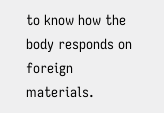to know how the body responds on foreign materials.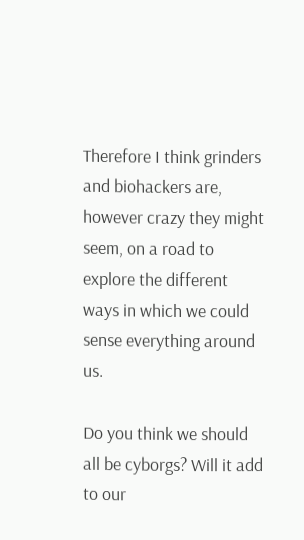Therefore I think grinders and biohackers are, however crazy they might seem, on a road to explore the different ways in which we could sense everything around us.

Do you think we should all be cyborgs? Will it add to our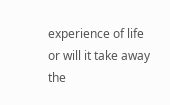experience of life or will it take away the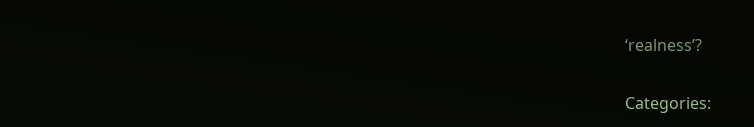‘realness’?

Categories: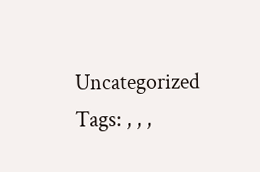Uncategorized
Tags: , , ,